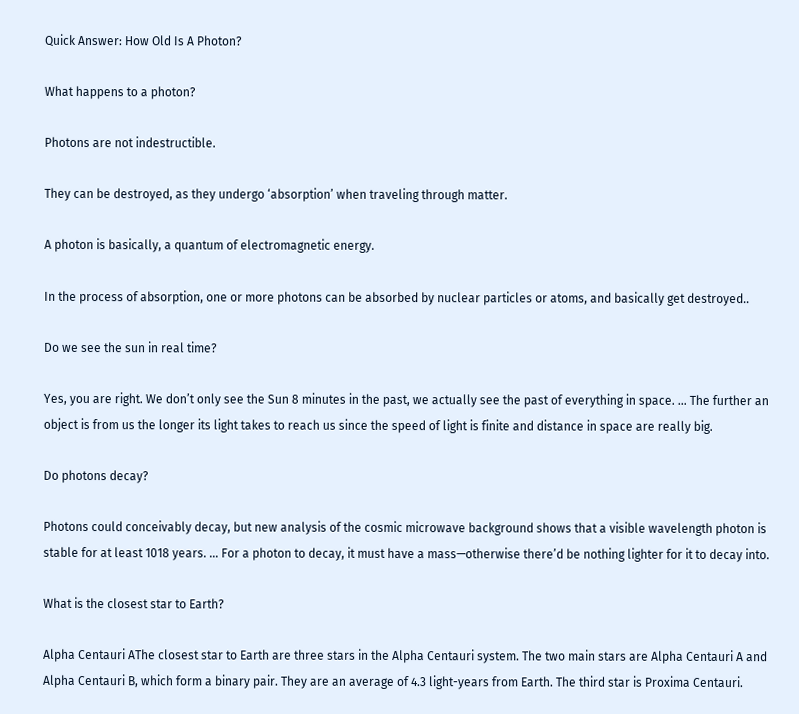Quick Answer: How Old Is A Photon?

What happens to a photon?

Photons are not indestructible.

They can be destroyed, as they undergo ‘absorption’ when traveling through matter.

A photon is basically, a quantum of electromagnetic energy.

In the process of absorption, one or more photons can be absorbed by nuclear particles or atoms, and basically get destroyed..

Do we see the sun in real time?

Yes, you are right. We don’t only see the Sun 8 minutes in the past, we actually see the past of everything in space. … The further an object is from us the longer its light takes to reach us since the speed of light is finite and distance in space are really big.

Do photons decay?

Photons could conceivably decay, but new analysis of the cosmic microwave background shows that a visible wavelength photon is stable for at least 1018 years. … For a photon to decay, it must have a mass—otherwise there’d be nothing lighter for it to decay into.

What is the closest star to Earth?

Alpha Centauri AThe closest star to Earth are three stars in the Alpha Centauri system. The two main stars are Alpha Centauri A and Alpha Centauri B, which form a binary pair. They are an average of 4.3 light-years from Earth. The third star is Proxima Centauri.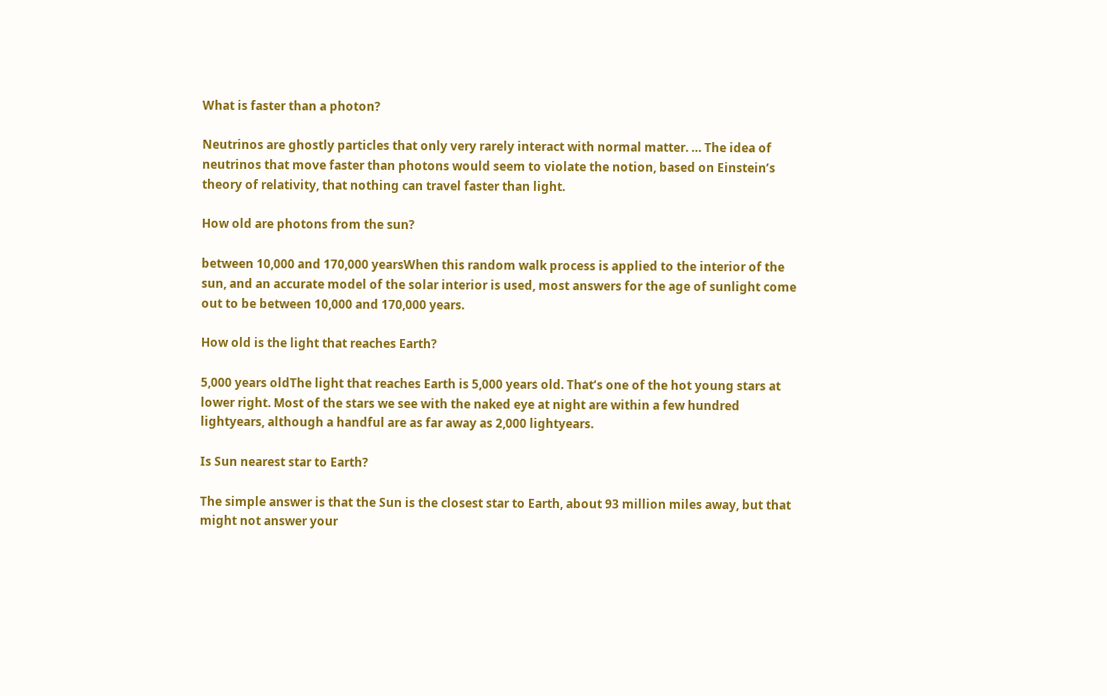What is faster than a photon?

Neutrinos are ghostly particles that only very rarely interact with normal matter. … The idea of neutrinos that move faster than photons would seem to violate the notion, based on Einstein’s theory of relativity, that nothing can travel faster than light.

How old are photons from the sun?

between 10,000 and 170,000 yearsWhen this random walk process is applied to the interior of the sun, and an accurate model of the solar interior is used, most answers for the age of sunlight come out to be between 10,000 and 170,000 years.

How old is the light that reaches Earth?

5,000 years oldThe light that reaches Earth is 5,000 years old. That’s one of the hot young stars at lower right. Most of the stars we see with the naked eye at night are within a few hundred lightyears, although a handful are as far away as 2,000 lightyears.

Is Sun nearest star to Earth?

The simple answer is that the Sun is the closest star to Earth, about 93 million miles away, but that might not answer your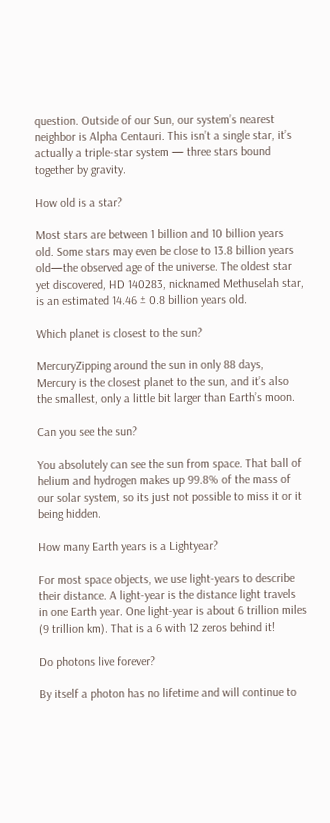question. Outside of our Sun, our system’s nearest neighbor is Alpha Centauri. This isn’t a single star, it’s actually a triple-star system — three stars bound together by gravity.

How old is a star?

Most stars are between 1 billion and 10 billion years old. Some stars may even be close to 13.8 billion years old—the observed age of the universe. The oldest star yet discovered, HD 140283, nicknamed Methuselah star, is an estimated 14.46 ± 0.8 billion years old.

Which planet is closest to the sun?

MercuryZipping around the sun in only 88 days, Mercury is the closest planet to the sun, and it’s also the smallest, only a little bit larger than Earth’s moon.

Can you see the sun?

You absolutely can see the sun from space. That ball of helium and hydrogen makes up 99.8% of the mass of our solar system, so its just not possible to miss it or it being hidden.

How many Earth years is a Lightyear?

For most space objects, we use light-years to describe their distance. A light-year is the distance light travels in one Earth year. One light-year is about 6 trillion miles (9 trillion km). That is a 6 with 12 zeros behind it!

Do photons live forever?

By itself a photon has no lifetime and will continue to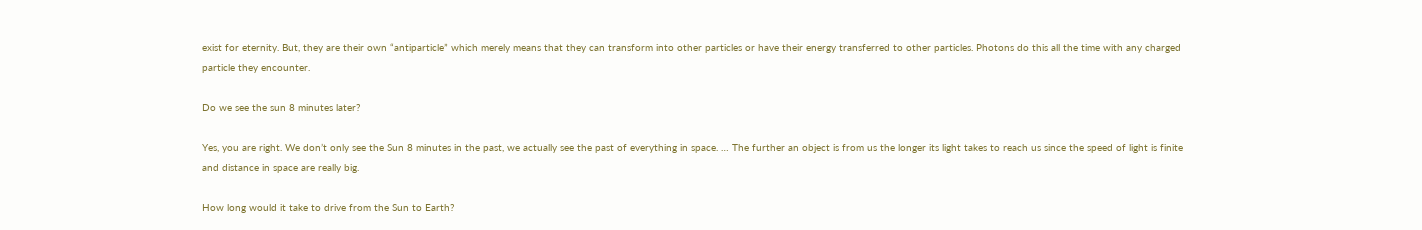exist for eternity. But, they are their own “antiparticle” which merely means that they can transform into other particles or have their energy transferred to other particles. Photons do this all the time with any charged particle they encounter.

Do we see the sun 8 minutes later?

Yes, you are right. We don’t only see the Sun 8 minutes in the past, we actually see the past of everything in space. … The further an object is from us the longer its light takes to reach us since the speed of light is finite and distance in space are really big.

How long would it take to drive from the Sun to Earth?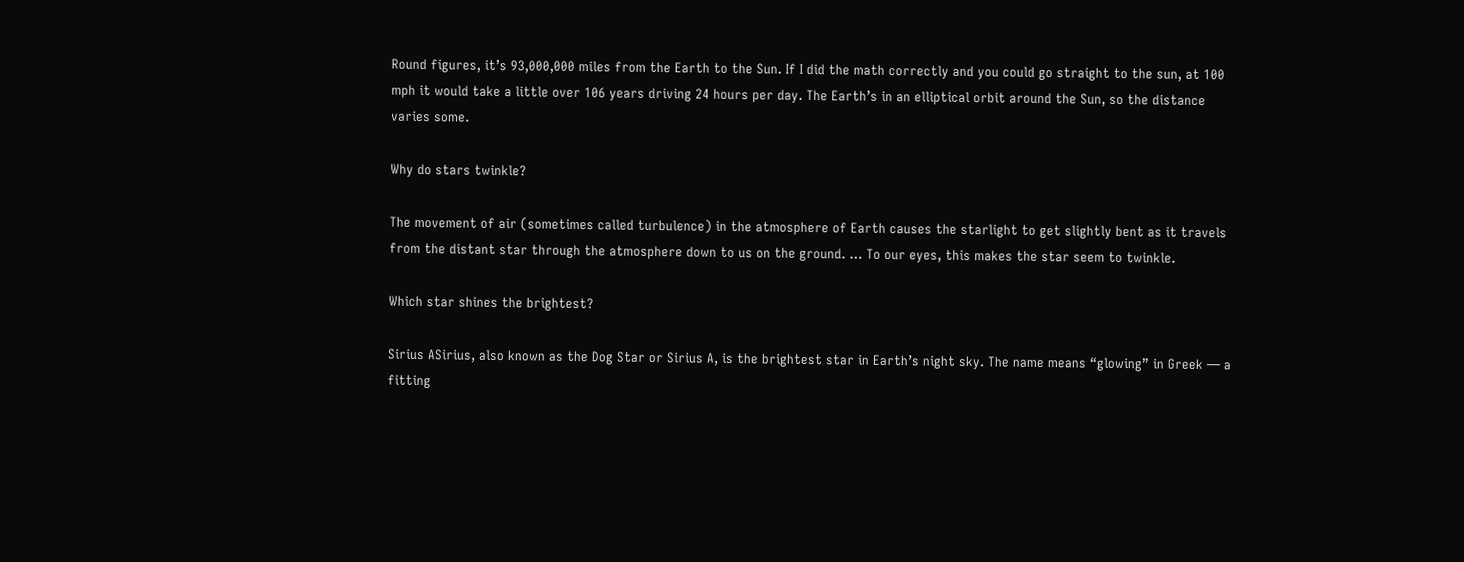Round figures, it’s 93,000,000 miles from the Earth to the Sun. If I did the math correctly and you could go straight to the sun, at 100 mph it would take a little over 106 years driving 24 hours per day. The Earth’s in an elliptical orbit around the Sun, so the distance varies some.

Why do stars twinkle?

The movement of air (sometimes called turbulence) in the atmosphere of Earth causes the starlight to get slightly bent as it travels from the distant star through the atmosphere down to us on the ground. … To our eyes, this makes the star seem to twinkle.

Which star shines the brightest?

Sirius ASirius, also known as the Dog Star or Sirius A, is the brightest star in Earth’s night sky. The name means “glowing” in Greek — a fitting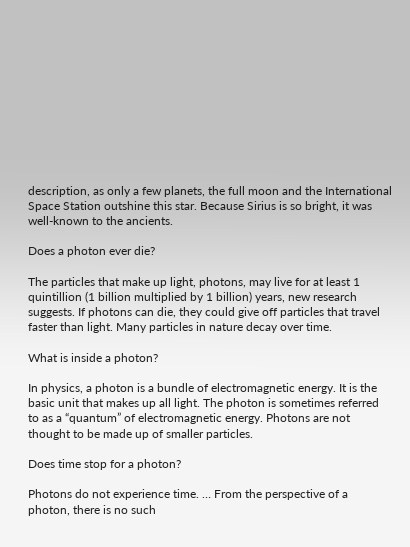description, as only a few planets, the full moon and the International Space Station outshine this star. Because Sirius is so bright, it was well-known to the ancients.

Does a photon ever die?

The particles that make up light, photons, may live for at least 1 quintillion (1 billion multiplied by 1 billion) years, new research suggests. If photons can die, they could give off particles that travel faster than light. Many particles in nature decay over time.

What is inside a photon?

In physics, a photon is a bundle of electromagnetic energy. It is the basic unit that makes up all light. The photon is sometimes referred to as a “quantum” of electromagnetic energy. Photons are not thought to be made up of smaller particles.

Does time stop for a photon?

Photons do not experience time. … From the perspective of a photon, there is no such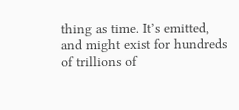thing as time. It’s emitted, and might exist for hundreds of trillions of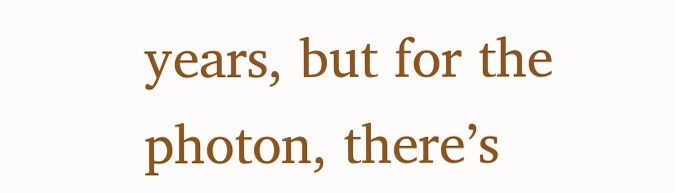years, but for the photon, there’s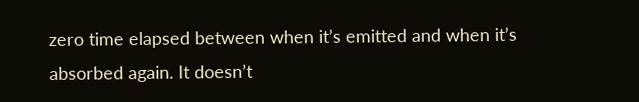zero time elapsed between when it’s emitted and when it’s absorbed again. It doesn’t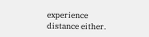experience distance either.